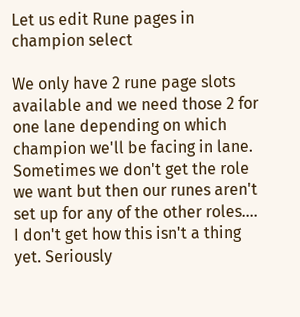Let us edit Rune pages in champion select

We only have 2 rune page slots available and we need those 2 for one lane depending on which champion we'll be facing in lane. Sometimes we don't get the role we want but then our runes aren't set up for any of the other roles.... I don't get how this isn't a thing yet. Seriously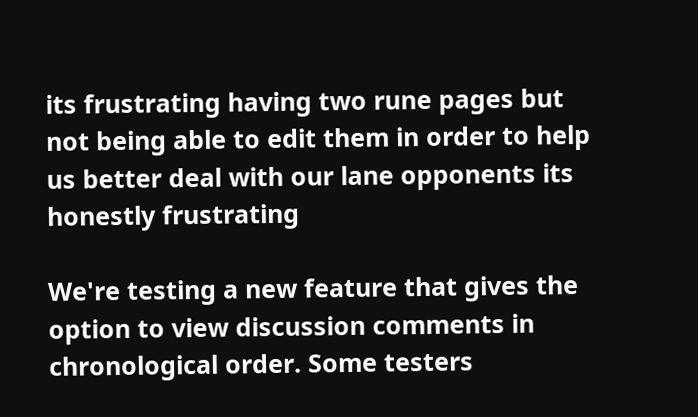its frustrating having two rune pages but not being able to edit them in order to help us better deal with our lane opponents its honestly frustrating

We're testing a new feature that gives the option to view discussion comments in chronological order. Some testers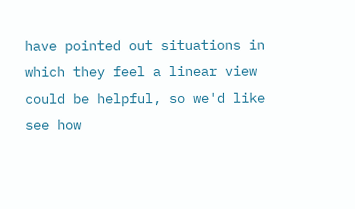have pointed out situations in which they feel a linear view could be helpful, so we'd like see how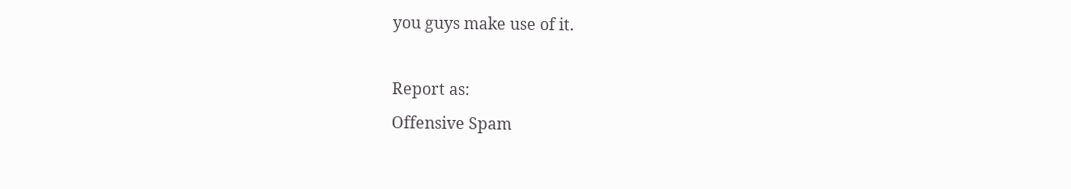you guys make use of it.

Report as:
Offensive Spam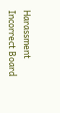Harassment Incorrect Board